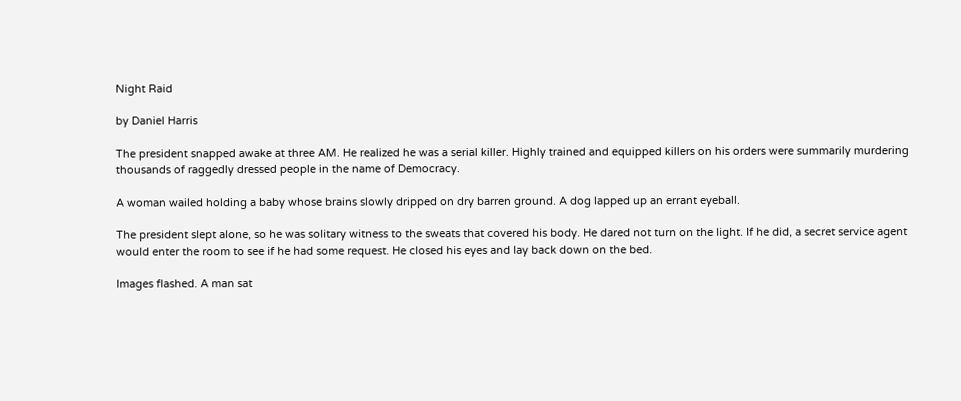Night Raid

by Daniel Harris

The president snapped awake at three AM. He realized he was a serial killer. Highly trained and equipped killers on his orders were summarily murdering thousands of raggedly dressed people in the name of Democracy.

A woman wailed holding a baby whose brains slowly dripped on dry barren ground. A dog lapped up an errant eyeball.

The president slept alone, so he was solitary witness to the sweats that covered his body. He dared not turn on the light. If he did, a secret service agent would enter the room to see if he had some request. He closed his eyes and lay back down on the bed.

Images flashed. A man sat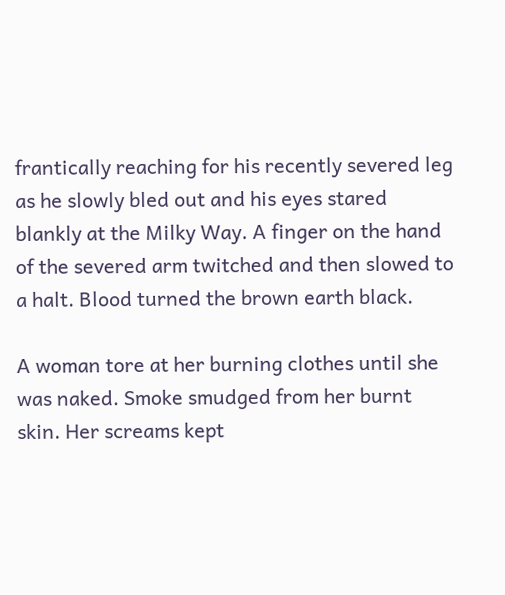frantically reaching for his recently severed leg as he slowly bled out and his eyes stared blankly at the Milky Way. A finger on the hand of the severed arm twitched and then slowed to a halt. Blood turned the brown earth black.

A woman tore at her burning clothes until she was naked. Smoke smudged from her burnt skin. Her screams kept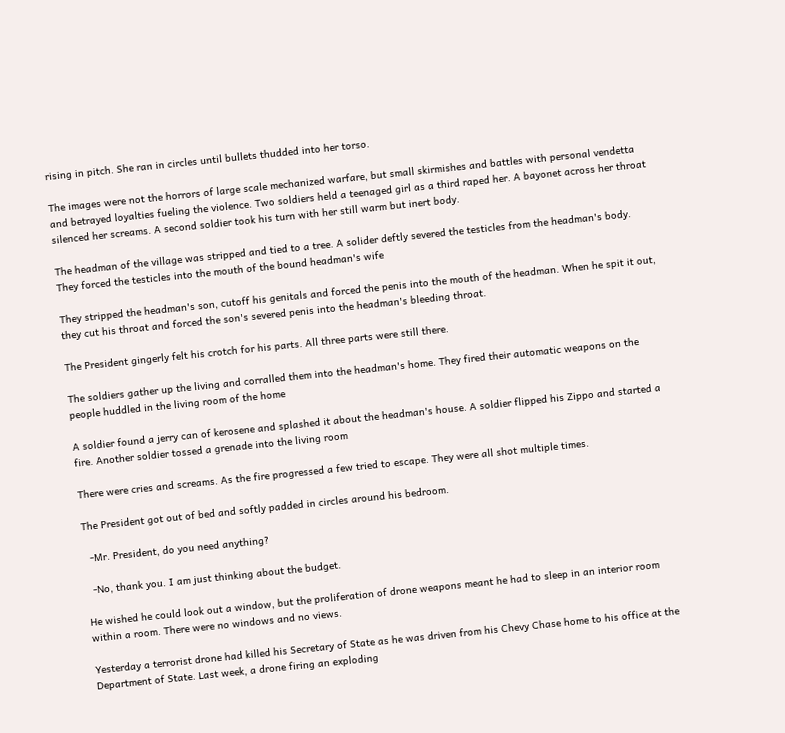rising in pitch. She ran in circles until bullets thudded into her torso.

The images were not the horrors of large scale mechanized warfare, but small skirmishes and battles with personal vendetta and betrayed loyalties fueling the violence. Two soldiers held a teenaged girl as a third raped her. A bayonet across her throat silenced her screams. A second soldier took his turn with her still warm but inert body.

The headman of the village was stripped and tied to a tree. A solider deftly severed the testicles from the headman's body. They forced the testicles into the mouth of the bound headman's wife

They stripped the headman's son, cutoff his genitals and forced the penis into the mouth of the headman. When he spit it out, they cut his throat and forced the son's severed penis into the headman's bleeding throat.

The President gingerly felt his crotch for his parts. All three parts were still there.

The soldiers gather up the living and corralled them into the headman's home. They fired their automatic weapons on the people huddled in the living room of the home

A soldier found a jerry can of kerosene and splashed it about the headman's house. A soldier flipped his Zippo and started a fire. Another soldier tossed a grenade into the living room

There were cries and screams. As the fire progressed a few tried to escape. They were all shot multiple times.

The President got out of bed and softly padded in circles around his bedroom.

  -Mr. President, do you need anything?

  -No, thank you. I am just thinking about the budget.

He wished he could look out a window, but the proliferation of drone weapons meant he had to sleep in an interior room within a room. There were no windows and no views.

Yesterday a terrorist drone had killed his Secretary of State as he was driven from his Chevy Chase home to his office at the Department of State. Last week, a drone firing an exploding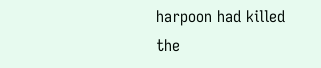harpoon had killed the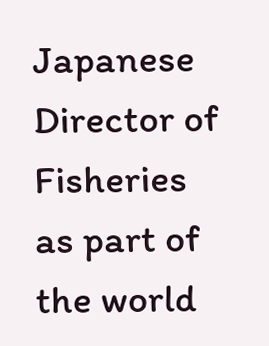Japanese Director of Fisheries as part of the world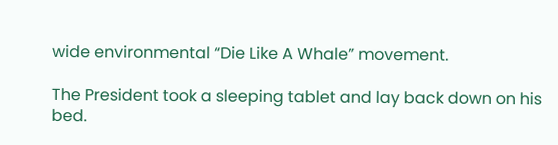wide environmental “Die Like A Whale” movement.

The President took a sleeping tablet and lay back down on his bed.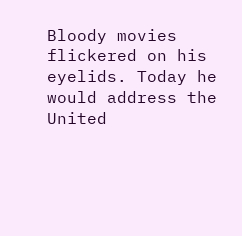Bloody movies flickered on his eyelids. Today he would address the United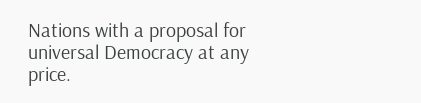Nations with a proposal for universal Democracy at any price.